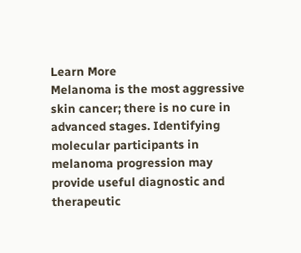Learn More
Melanoma is the most aggressive skin cancer; there is no cure in advanced stages. Identifying molecular participants in melanoma progression may provide useful diagnostic and therapeutic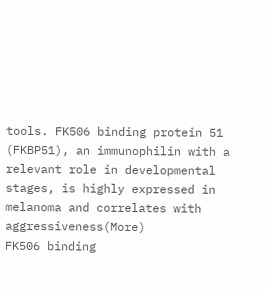tools. FK506 binding protein 51 (FKBP51), an immunophilin with a relevant role in developmental stages, is highly expressed in melanoma and correlates with aggressiveness(More)
FK506 binding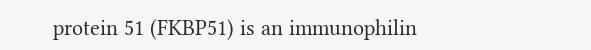protein 51 (FKBP51) is an immunophilin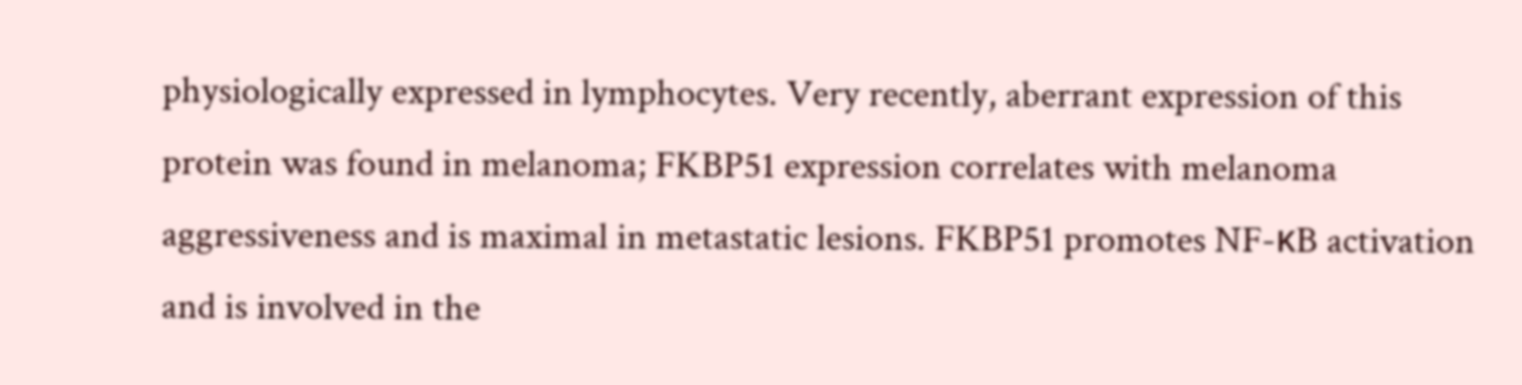physiologically expressed in lymphocytes. Very recently, aberrant expression of this protein was found in melanoma; FKBP51 expression correlates with melanoma aggressiveness and is maximal in metastatic lesions. FKBP51 promotes NF-κB activation and is involved in the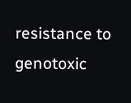resistance to genotoxic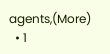agents,(More)
  • 1